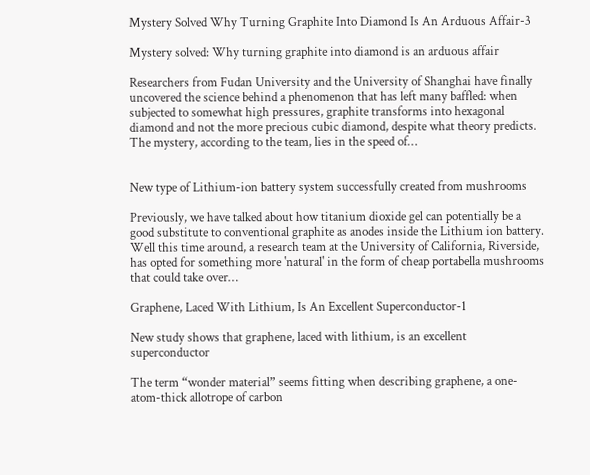Mystery Solved Why Turning Graphite Into Diamond Is An Arduous Affair-3

Mystery solved: Why turning graphite into diamond is an arduous affair

Researchers from Fudan University and the University of Shanghai have finally uncovered the science behind a phenomenon that has left many baffled: when subjected to somewhat high pressures, graphite transforms into hexagonal diamond and not the more precious cubic diamond, despite what theory predicts. The mystery, according to the team, lies in the speed of…


New type of Lithium-ion battery system successfully created from mushrooms

Previously, we have talked about how titanium dioxide gel can potentially be a good substitute to conventional graphite as anodes inside the Lithium ion battery. Well this time around, a research team at the University of California, Riverside, has opted for something more 'natural' in the form of cheap portabella mushrooms that could take over…

Graphene, Laced With Lithium, Is An Excellent Superconductor-1

New study shows that graphene, laced with lithium, is an excellent superconductor

The term “wonder material” seems fitting when describing graphene, a one-atom-thick allotrope of carbon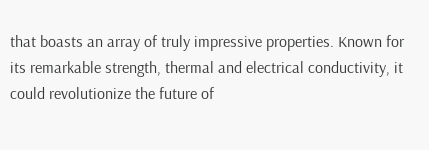that boasts an array of truly impressive properties. Known for its remarkable strength, thermal and electrical conductivity, it could revolutionize the future of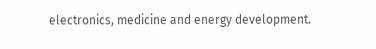electronics, medicine and energy development.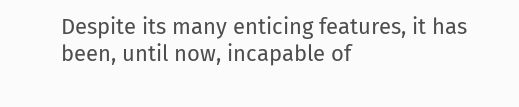Despite its many enticing features, it has been, until now, incapable of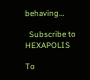behaving…

  Subscribe to HEXAPOLIS

To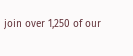join over 1,250 of our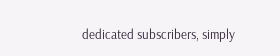dedicated subscribers, simply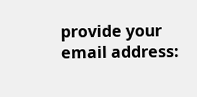provide your email address: